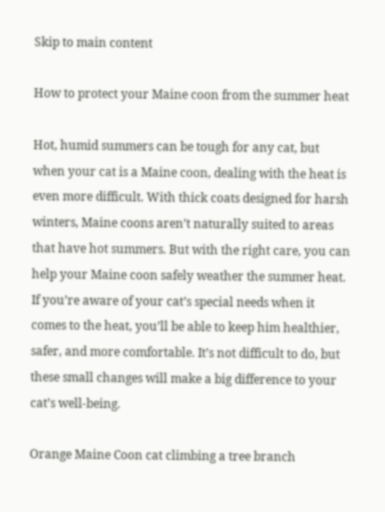Skip to main content

How to protect your Maine coon from the summer heat

Hot, humid summers can be tough for any cat, but when your cat is a Maine coon, dealing with the heat is even more difficult. With thick coats designed for harsh winters, Maine coons aren’t naturally suited to areas that have hot summers. But with the right care, you can help your Maine coon safely weather the summer heat. If you’re aware of your cat’s special needs when it comes to the heat, you’ll be able to keep him healthier, safer, and more comfortable. It’s not difficult to do, but these small changes will make a big difference to your cat’s well-being.

Orange Maine Coon cat climbing a tree branch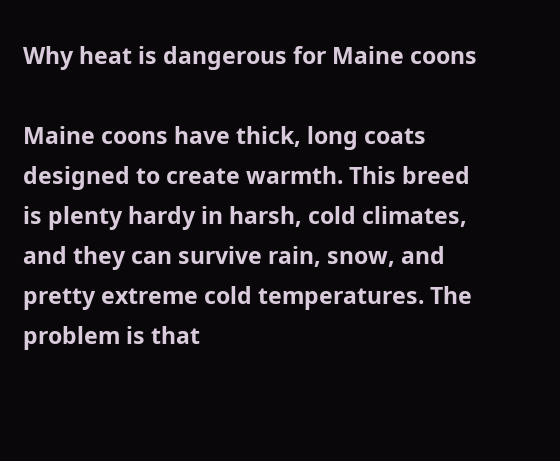Why heat is dangerous for Maine coons

Maine coons have thick, long coats designed to create warmth. This breed is plenty hardy in harsh, cold climates, and they can survive rain, snow, and pretty extreme cold temperatures. The problem is that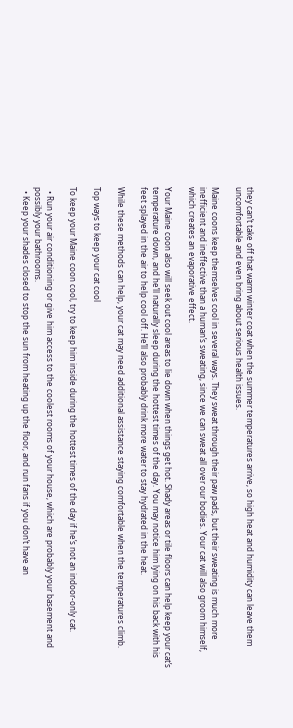they can’t take off that warm winter coat when the summer temperatures arrive, so high heat and humidity can leave them uncomfortable and even bring about serious health issues.

Maine coons keep themselves cool in several ways. They sweat through their paw pads, but their sweating is much more inefficient and ineffective than a human’s sweating, since we can sweat all over our bodies. Your cat will also groom himself, which creates an evaporative effect.

Your Maine coon also will seek out cool areas to lie down when things get hot. Shady areas or tile floors can help keep your cat’s temperature down, and he’ll naturally sleep during the hottest times of the day. You may notice him lying on his back with his feet splayed in the air to help cool off. He’ll also probably drink more water to stay hydrated in the heat.

While these methods can help, your cat may need additional assistance staying comfortable when the temperatures climb.

Top ways to keep your cat cool

To keep your Maine coon cool, try to keep him inside during the hottest times of the day if he’s not an indoor-only cat.

  • Run your air conditioning or give him access to the coolest rooms of your house, which are probably your basement and possibly your bathrooms.
  • Keep your shades closed to stop the sun from heating up the floor, and run fans if you don’t have an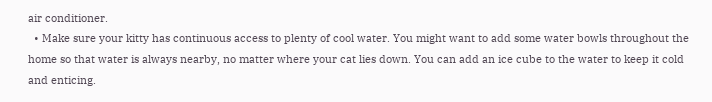air conditioner.
  • Make sure your kitty has continuous access to plenty of cool water. You might want to add some water bowls throughout the home so that water is always nearby, no matter where your cat lies down. You can add an ice cube to the water to keep it cold and enticing.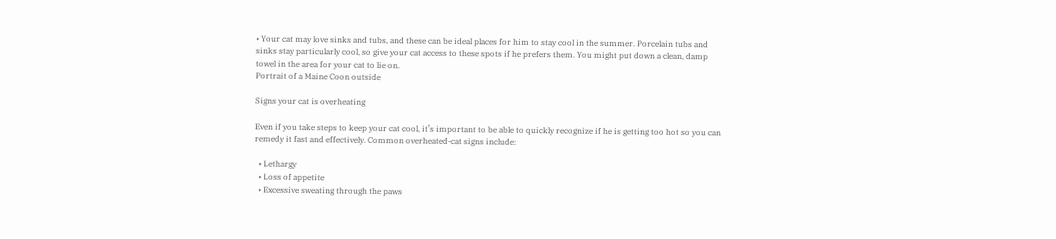• Your cat may love sinks and tubs, and these can be ideal places for him to stay cool in the summer. Porcelain tubs and sinks stay particularly cool, so give your cat access to these spots if he prefers them. You might put down a clean, damp towel in the area for your cat to lie on.
Portrait of a Maine Coon outside

Signs your cat is overheating

Even if you take steps to keep your cat cool, it’s important to be able to quickly recognize if he is getting too hot so you can remedy it fast and effectively. Common overheated-cat signs include:

  • Lethargy
  • Loss of appetite
  • Excessive sweating through the paws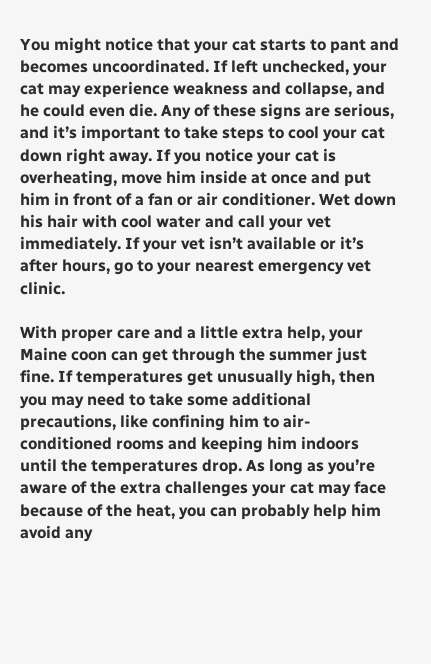You might notice that your cat starts to pant and becomes uncoordinated. If left unchecked, your cat may experience weakness and collapse, and he could even die. Any of these signs are serious, and it’s important to take steps to cool your cat down right away. If you notice your cat is overheating, move him inside at once and put him in front of a fan or air conditioner. Wet down his hair with cool water and call your vet immediately. If your vet isn’t available or it’s after hours, go to your nearest emergency vet clinic.

With proper care and a little extra help, your Maine coon can get through the summer just fine. If temperatures get unusually high, then you may need to take some additional precautions, like confining him to air-conditioned rooms and keeping him indoors until the temperatures drop. As long as you’re aware of the extra challenges your cat may face because of the heat, you can probably help him avoid any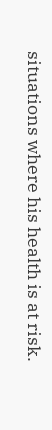situations where his health is at risk.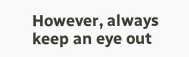However, always keep an eye out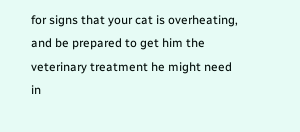for signs that your cat is overheating, and be prepared to get him the veterinary treatment he might need in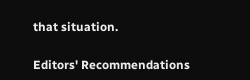that situation.

Editors' Recommendations